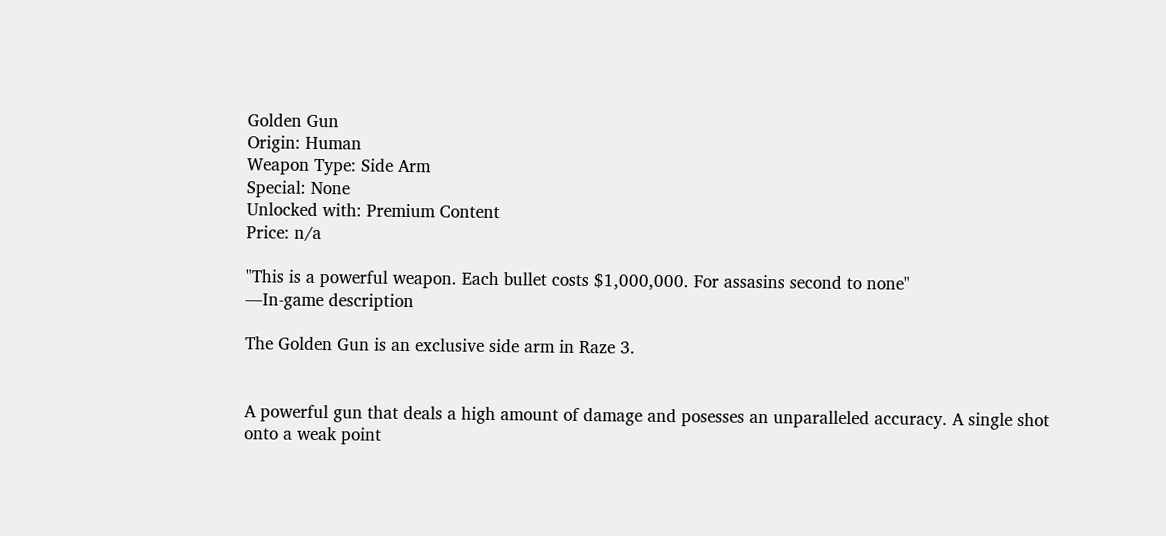Golden Gun
Origin: Human
Weapon Type: Side Arm
Special: None
Unlocked with: Premium Content
Price: n/a

"This is a powerful weapon. Each bullet costs $1,000,000. For assasins second to none"
―In-game description

The Golden Gun is an exclusive side arm in Raze 3.


A powerful gun that deals a high amount of damage and posesses an unparalleled accuracy. A single shot onto a weak point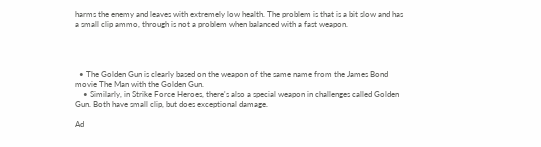harms the enemy and leaves with extremely low health. The problem is that is a bit slow and has a small clip ammo, through is not a problem when balanced with a fast weapon.




  • The Golden Gun is clearly based on the weapon of the same name from the James Bond movie The Man with the Golden Gun.
    • Similarly, in Strike Force Heroes, there's also a special weapon in challenges called Golden Gun. Both have small clip, but does exceptional damage.

Ad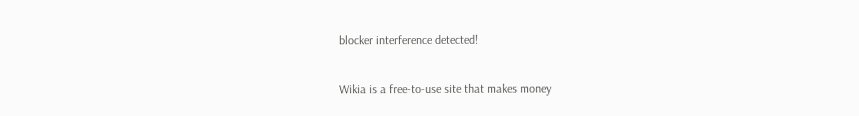blocker interference detected!

Wikia is a free-to-use site that makes money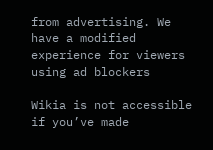from advertising. We have a modified experience for viewers using ad blockers

Wikia is not accessible if you’ve made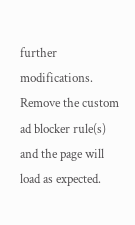further modifications. Remove the custom ad blocker rule(s) and the page will load as expected.